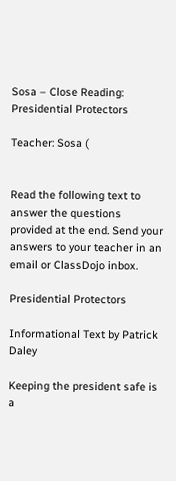Sosa – Close Reading: Presidential Protectors

Teacher: Sosa (


Read the following text to answer the questions provided at the end. Send your answers to your teacher in an email or ClassDojo inbox.

Presidential Protectors

Informational Text by Patrick Daley

Keeping the president safe is a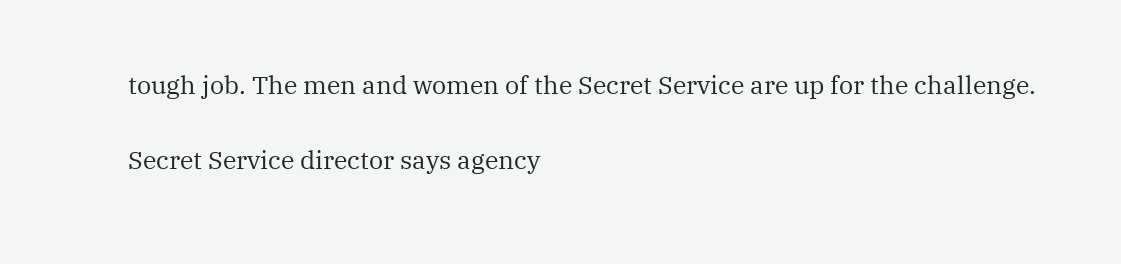tough job. The men and women of the Secret Service are up for the challenge.

Secret Service director says agency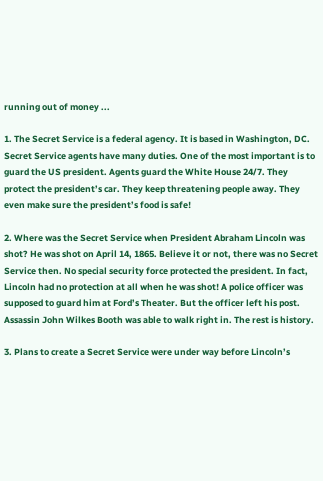running out of money ...

1. The Secret Service is a federal agency. It is based in Washington, DC. Secret Service agents have many duties. One of the most important is to guard the US president. Agents guard the White House 24/7. They protect the president’s car. They keep threatening people away. They even make sure the president’s food is safe!

2. Where was the Secret Service when President Abraham Lincoln was shot? He was shot on April 14, 1865. Believe it or not, there was no Secret Service then. No special security force protected the president. In fact, Lincoln had no protection at all when he was shot! A police officer was supposed to guard him at Ford’s Theater. But the officer left his post. Assassin John Wilkes Booth was able to walk right in. The rest is history.

3. Plans to create a Secret Service were under way before Lincoln’s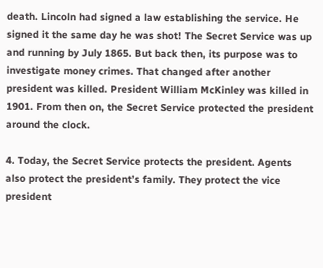death. Lincoln had signed a law establishing the service. He signed it the same day he was shot! The Secret Service was up and running by July 1865. But back then, its purpose was to investigate money crimes. That changed after another president was killed. President William McKinley was killed in 1901. From then on, the Secret Service protected the president around the clock.

4. Today, the Secret Service protects the president. Agents also protect the president’s family. They protect the vice president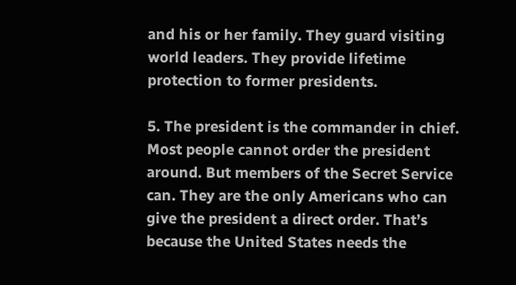and his or her family. They guard visiting world leaders. They provide lifetime protection to former presidents.

5. The president is the commander in chief. Most people cannot order the president around. But members of the Secret Service can. They are the only Americans who can give the president a direct order. That’s because the United States needs the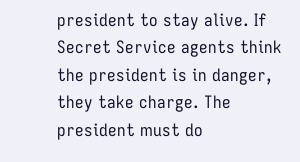president to stay alive. If Secret Service agents think the president is in danger, they take charge. The president must do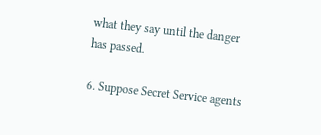what they say until the danger has passed.

6. Suppose Secret Service agents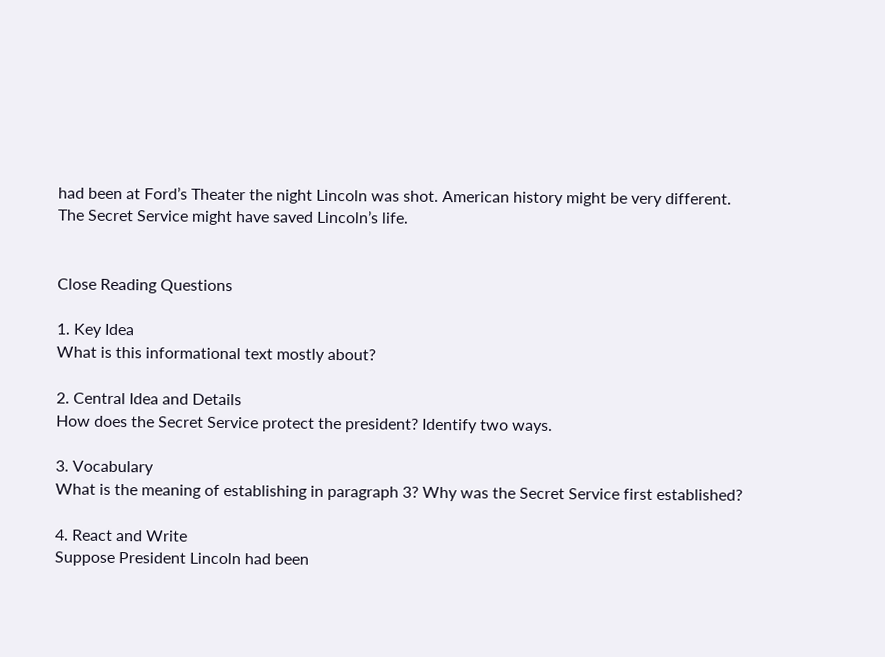had been at Ford’s Theater the night Lincoln was shot. American history might be very different. The Secret Service might have saved Lincoln’s life.


Close Reading Questions

1. Key Idea
What is this informational text mostly about?

2. Central Idea and Details
How does the Secret Service protect the president? Identify two ways.

3. Vocabulary
What is the meaning of establishing in paragraph 3? Why was the Secret Service first established?

4. React and Write
Suppose President Lincoln had been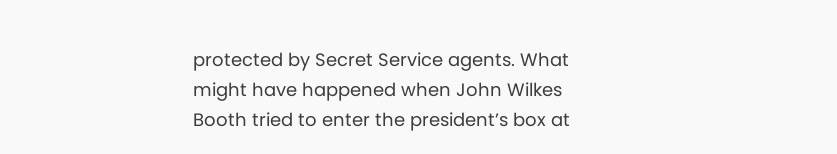protected by Secret Service agents. What might have happened when John Wilkes Booth tried to enter the president’s box at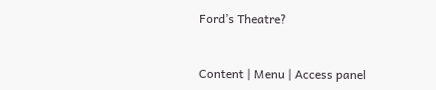Ford’s Theatre?


Content | Menu | Access panel